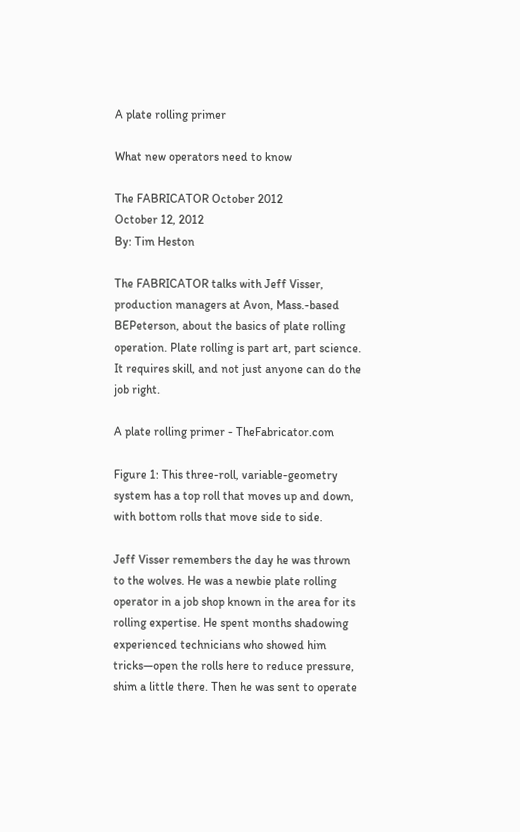A plate rolling primer

What new operators need to know

The FABRICATOR October 2012
October 12, 2012
By: Tim Heston

The FABRICATOR talks with Jeff Visser, production managers at Avon, Mass.-based BEPeterson, about the basics of plate rolling operation. Plate rolling is part art, part science. It requires skill, and not just anyone can do the job right.

A plate rolling primer - TheFabricator.com

Figure 1: This three-roll, variable-geometry system has a top roll that moves up and down, with bottom rolls that move side to side.

Jeff Visser remembers the day he was thrown to the wolves. He was a newbie plate rolling operator in a job shop known in the area for its rolling expertise. He spent months shadowing experienced technicians who showed him tricks—open the rolls here to reduce pressure, shim a little there. Then he was sent to operate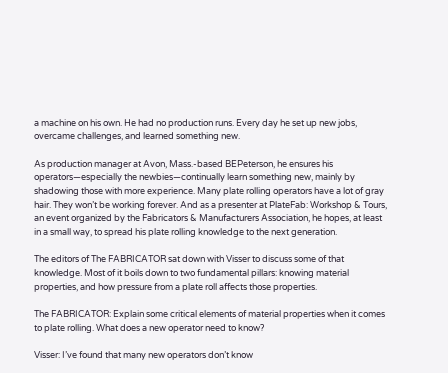a machine on his own. He had no production runs. Every day he set up new jobs, overcame challenges, and learned something new.

As production manager at Avon, Mass.-based BEPeterson, he ensures his operators—especially the newbies—continually learn something new, mainly by shadowing those with more experience. Many plate rolling operators have a lot of gray hair. They won’t be working forever. And as a presenter at PlateFab: Workshop & Tours, an event organized by the Fabricators & Manufacturers Association, he hopes, at least in a small way, to spread his plate rolling knowledge to the next generation.

The editors of The FABRICATOR sat down with Visser to discuss some of that knowledge. Most of it boils down to two fundamental pillars: knowing material properties, and how pressure from a plate roll affects those properties.

The FABRICATOR: Explain some critical elements of material properties when it comes to plate rolling. What does a new operator need to know?

Visser: I’ve found that many new operators don’t know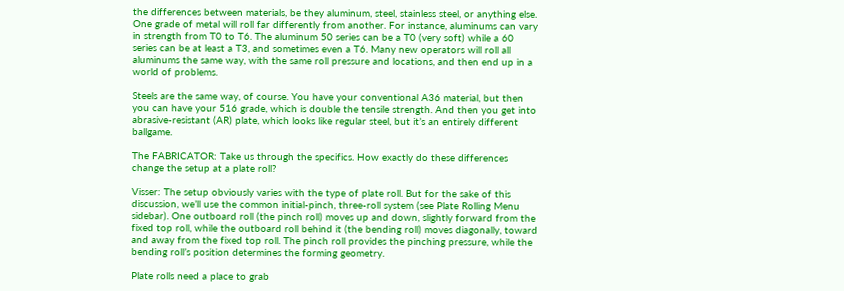the differences between materials, be they aluminum, steel, stainless steel, or anything else. One grade of metal will roll far differently from another. For instance, aluminums can vary in strength from T0 to T6. The aluminum 50 series can be a T0 (very soft) while a 60 series can be at least a T3, and sometimes even a T6. Many new operators will roll all aluminums the same way, with the same roll pressure and locations, and then end up in a world of problems.

Steels are the same way, of course. You have your conventional A36 material, but then you can have your 516 grade, which is double the tensile strength. And then you get into abrasive-resistant (AR) plate, which looks like regular steel, but it’s an entirely different ballgame.

The FABRICATOR: Take us through the specifics. How exactly do these differences change the setup at a plate roll?

Visser: The setup obviously varies with the type of plate roll. But for the sake of this discussion, we’ll use the common initial-pinch, three-roll system (see Plate Rolling Menu sidebar). One outboard roll (the pinch roll) moves up and down, slightly forward from the fixed top roll, while the outboard roll behind it (the bending roll) moves diagonally, toward and away from the fixed top roll. The pinch roll provides the pinching pressure, while the bending roll’s position determines the forming geometry.

Plate rolls need a place to grab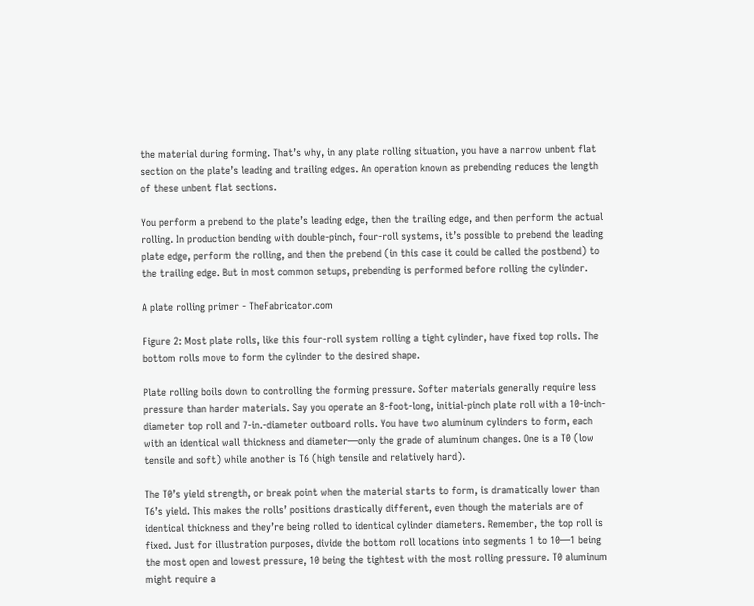the material during forming. That’s why, in any plate rolling situation, you have a narrow unbent flat section on the plate’s leading and trailing edges. An operation known as prebending reduces the length of these unbent flat sections.

You perform a prebend to the plate’s leading edge, then the trailing edge, and then perform the actual rolling. In production bending with double-pinch, four-roll systems, it’s possible to prebend the leading plate edge, perform the rolling, and then the prebend (in this case it could be called the postbend) to the trailing edge. But in most common setups, prebending is performed before rolling the cylinder.

A plate rolling primer - TheFabricator.com

Figure 2: Most plate rolls, like this four-roll system rolling a tight cylinder, have fixed top rolls. The bottom rolls move to form the cylinder to the desired shape.

Plate rolling boils down to controlling the forming pressure. Softer materials generally require less pressure than harder materials. Say you operate an 8-foot-long, initial-pinch plate roll with a 10-inch-diameter top roll and 7-in.-diameter outboard rolls. You have two aluminum cylinders to form, each with an identical wall thickness and diameter—only the grade of aluminum changes. One is a T0 (low tensile and soft) while another is T6 (high tensile and relatively hard).

The T0’s yield strength, or break point when the material starts to form, is dramatically lower than T6’s yield. This makes the rolls’ positions drastically different, even though the materials are of identical thickness and they’re being rolled to identical cylinder diameters. Remember, the top roll is fixed. Just for illustration purposes, divide the bottom roll locations into segments 1 to 10—1 being the most open and lowest pressure, 10 being the tightest with the most rolling pressure. T0 aluminum might require a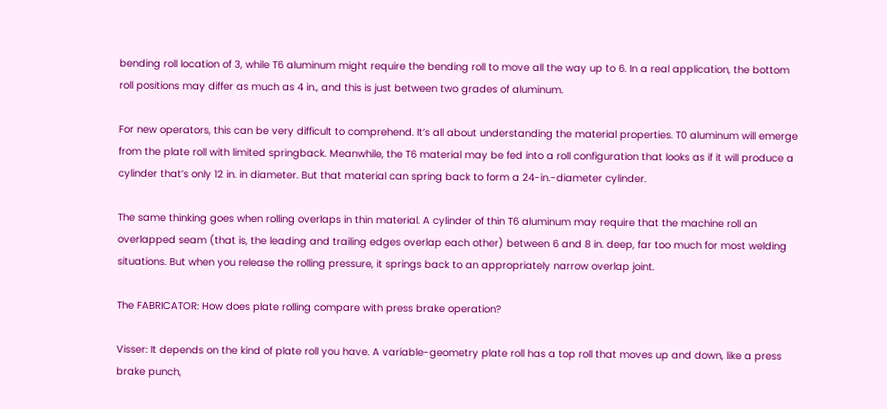bending roll location of 3, while T6 aluminum might require the bending roll to move all the way up to 6. In a real application, the bottom roll positions may differ as much as 4 in., and this is just between two grades of aluminum.

For new operators, this can be very difficult to comprehend. It’s all about understanding the material properties. T0 aluminum will emerge from the plate roll with limited springback. Meanwhile, the T6 material may be fed into a roll configuration that looks as if it will produce a cylinder that’s only 12 in. in diameter. But that material can spring back to form a 24-in.-diameter cylinder.

The same thinking goes when rolling overlaps in thin material. A cylinder of thin T6 aluminum may require that the machine roll an overlapped seam (that is, the leading and trailing edges overlap each other) between 6 and 8 in. deep, far too much for most welding situations. But when you release the rolling pressure, it springs back to an appropriately narrow overlap joint.

The FABRICATOR: How does plate rolling compare with press brake operation?

Visser: It depends on the kind of plate roll you have. A variable-geometry plate roll has a top roll that moves up and down, like a press brake punch,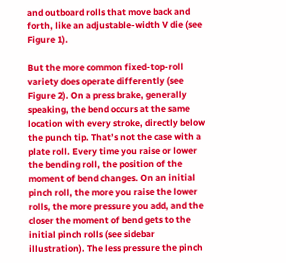and outboard rolls that move back and forth, like an adjustable-width V die (see Figure 1).

But the more common fixed-top-roll variety does operate differently (see Figure 2). On a press brake, generally speaking, the bend occurs at the same location with every stroke, directly below the punch tip. That’s not the case with a plate roll. Every time you raise or lower the bending roll, the position of the moment of bend changes. On an initial pinch roll, the more you raise the lower rolls, the more pressure you add, and the closer the moment of bend gets to the initial pinch rolls (see sidebar illustration). The less pressure the pinch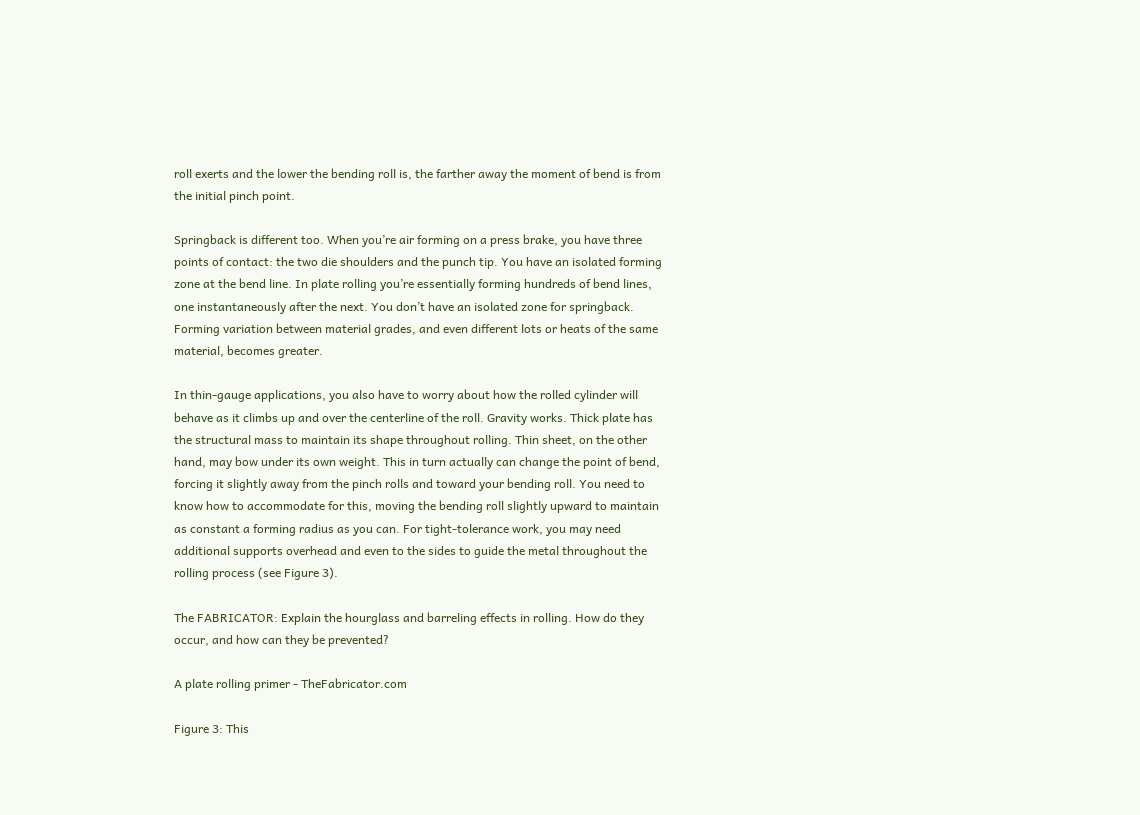roll exerts and the lower the bending roll is, the farther away the moment of bend is from the initial pinch point.

Springback is different too. When you’re air forming on a press brake, you have three points of contact: the two die shoulders and the punch tip. You have an isolated forming zone at the bend line. In plate rolling you’re essentially forming hundreds of bend lines, one instantaneously after the next. You don’t have an isolated zone for springback. Forming variation between material grades, and even different lots or heats of the same material, becomes greater.

In thin-gauge applications, you also have to worry about how the rolled cylinder will behave as it climbs up and over the centerline of the roll. Gravity works. Thick plate has the structural mass to maintain its shape throughout rolling. Thin sheet, on the other hand, may bow under its own weight. This in turn actually can change the point of bend, forcing it slightly away from the pinch rolls and toward your bending roll. You need to know how to accommodate for this, moving the bending roll slightly upward to maintain as constant a forming radius as you can. For tight-tolerance work, you may need additional supports overhead and even to the sides to guide the metal throughout the rolling process (see Figure 3).

The FABRICATOR: Explain the hourglass and barreling effects in rolling. How do they occur, and how can they be prevented?

A plate rolling primer - TheFabricator.com

Figure 3: This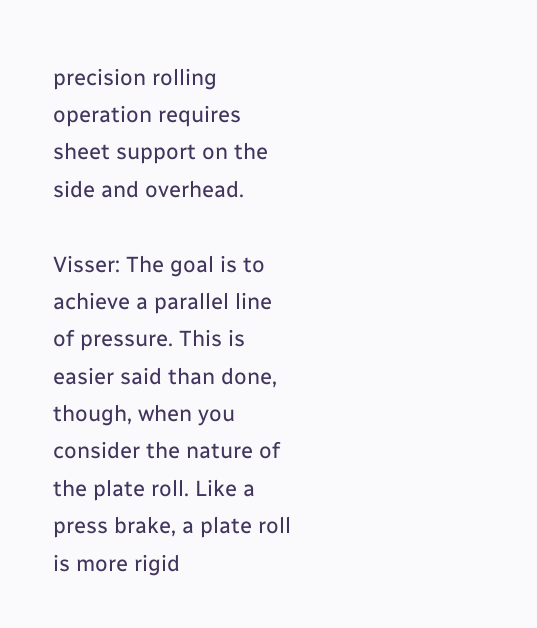precision rolling operation requires sheet support on the side and overhead.

Visser: The goal is to achieve a parallel line of pressure. This is easier said than done, though, when you consider the nature of the plate roll. Like a press brake, a plate roll is more rigid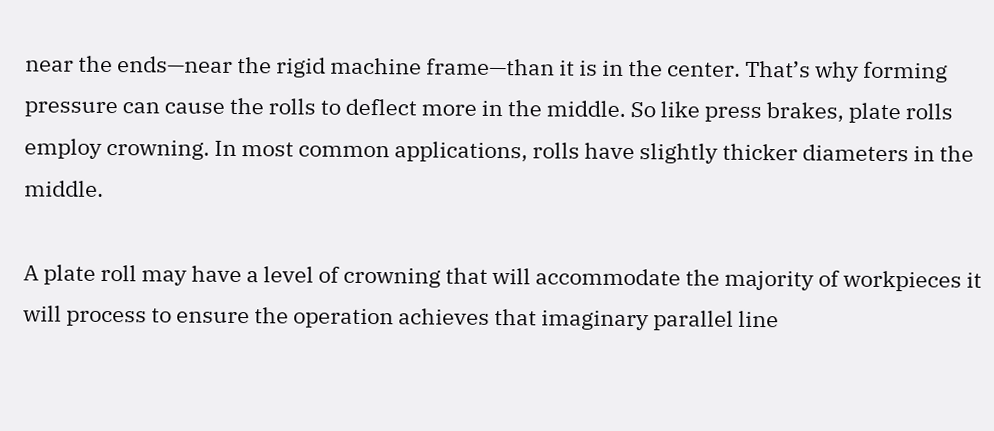near the ends—near the rigid machine frame—than it is in the center. That’s why forming pressure can cause the rolls to deflect more in the middle. So like press brakes, plate rolls employ crowning. In most common applications, rolls have slightly thicker diameters in the middle.

A plate roll may have a level of crowning that will accommodate the majority of workpieces it will process to ensure the operation achieves that imaginary parallel line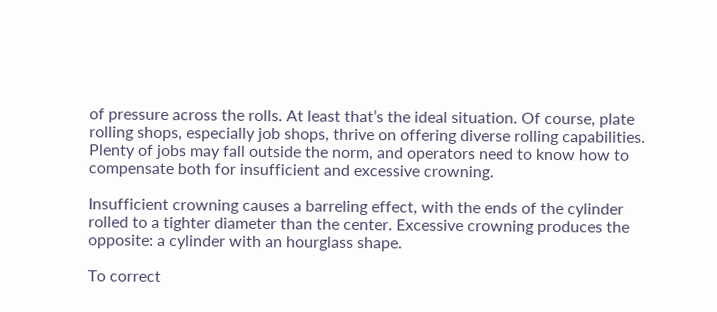of pressure across the rolls. At least that’s the ideal situation. Of course, plate rolling shops, especially job shops, thrive on offering diverse rolling capabilities. Plenty of jobs may fall outside the norm, and operators need to know how to compensate both for insufficient and excessive crowning.

Insufficient crowning causes a barreling effect, with the ends of the cylinder rolled to a tighter diameter than the center. Excessive crowning produces the opposite: a cylinder with an hourglass shape.

To correct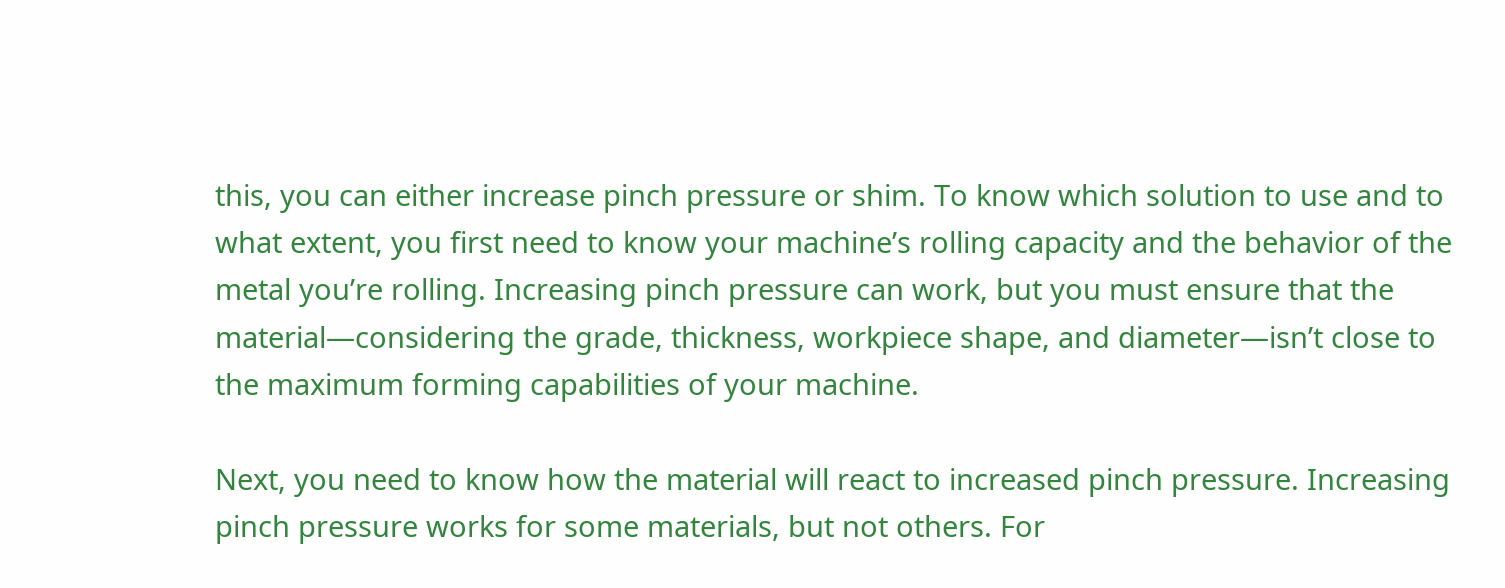this, you can either increase pinch pressure or shim. To know which solution to use and to what extent, you first need to know your machine’s rolling capacity and the behavior of the metal you’re rolling. Increasing pinch pressure can work, but you must ensure that the material—considering the grade, thickness, workpiece shape, and diameter—isn’t close to the maximum forming capabilities of your machine.

Next, you need to know how the material will react to increased pinch pressure. Increasing pinch pressure works for some materials, but not others. For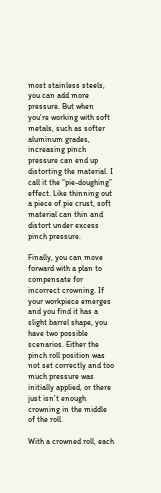most stainless steels, you can add more pressure. But when you’re working with soft metals, such as softer aluminum grades, increasing pinch pressure can end up distorting the material. I call it the “pie-doughing” effect. Like thinning out a piece of pie crust, soft material can thin and distort under excess pinch pressure.

Finally, you can move forward with a plan to compensate for incorrect crowning. If your workpiece emerges and you find it has a slight barrel shape, you have two possible scenarios. Either the pinch roll position was not set correctly and too much pressure was initially applied, or there just isn’t enough crowning in the middle of the roll.

With a crowned roll, each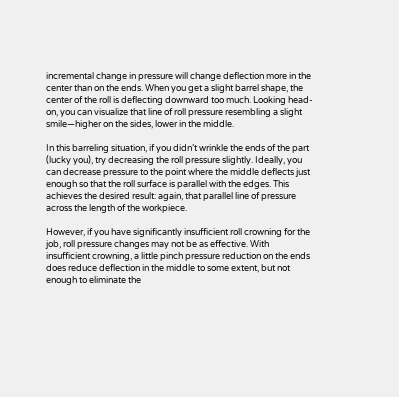incremental change in pressure will change deflection more in the center than on the ends. When you get a slight barrel shape, the center of the roll is deflecting downward too much. Looking head-on, you can visualize that line of roll pressure resembling a slight smile—higher on the sides, lower in the middle.

In this barreling situation, if you didn’t wrinkle the ends of the part (lucky you), try decreasing the roll pressure slightly. Ideally, you can decrease pressure to the point where the middle deflects just enough so that the roll surface is parallel with the edges. This achieves the desired result: again, that parallel line of pressure across the length of the workpiece.

However, if you have significantly insufficient roll crowning for the job, roll pressure changes may not be as effective. With insufficient crowning, a little pinch pressure reduction on the ends does reduce deflection in the middle to some extent, but not enough to eliminate the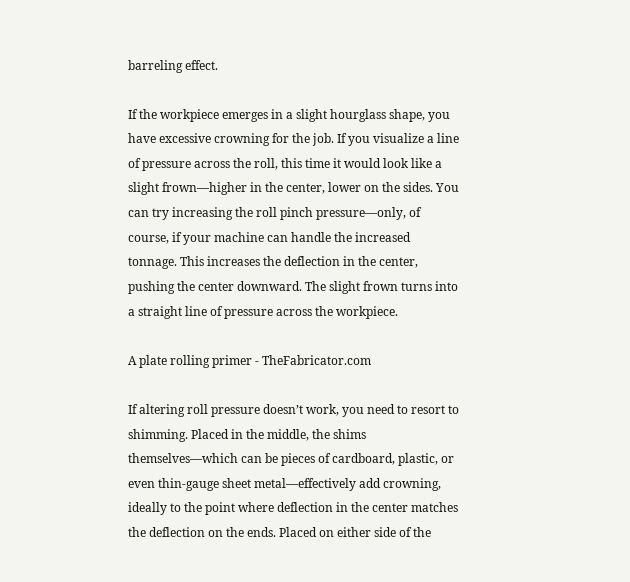barreling effect.

If the workpiece emerges in a slight hourglass shape, you have excessive crowning for the job. If you visualize a line of pressure across the roll, this time it would look like a slight frown—higher in the center, lower on the sides. You can try increasing the roll pinch pressure—only, of course, if your machine can handle the increased tonnage. This increases the deflection in the center, pushing the center downward. The slight frown turns into a straight line of pressure across the workpiece.

A plate rolling primer - TheFabricator.com

If altering roll pressure doesn’t work, you need to resort to shimming. Placed in the middle, the shims themselves—which can be pieces of cardboard, plastic, or even thin-gauge sheet metal—effectively add crowning, ideally to the point where deflection in the center matches the deflection on the ends. Placed on either side of the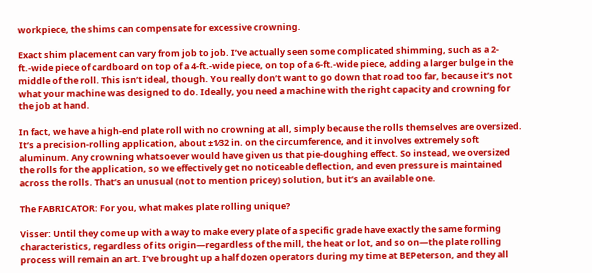workpiece, the shims can compensate for excessive crowning.

Exact shim placement can vary from job to job. I’ve actually seen some complicated shimming, such as a 2-ft.-wide piece of cardboard on top of a 4-ft.-wide piece, on top of a 6-ft.-wide piece, adding a larger bulge in the middle of the roll. This isn’t ideal, though. You really don’t want to go down that road too far, because it’s not what your machine was designed to do. Ideally, you need a machine with the right capacity and crowning for the job at hand.

In fact, we have a high-end plate roll with no crowning at all, simply because the rolls themselves are oversized. It’s a precision-rolling application, about ±1⁄32 in. on the circumference, and it involves extremely soft aluminum. Any crowning whatsoever would have given us that pie-doughing effect. So instead, we oversized the rolls for the application, so we effectively get no noticeable deflection, and even pressure is maintained across the rolls. That’s an unusual (not to mention pricey) solution, but it’s an available one.

The FABRICATOR: For you, what makes plate rolling unique?

Visser: Until they come up with a way to make every plate of a specific grade have exactly the same forming characteristics, regardless of its origin—regardless of the mill, the heat or lot, and so on—the plate rolling process will remain an art. I’ve brought up a half dozen operators during my time at BEPeterson, and they all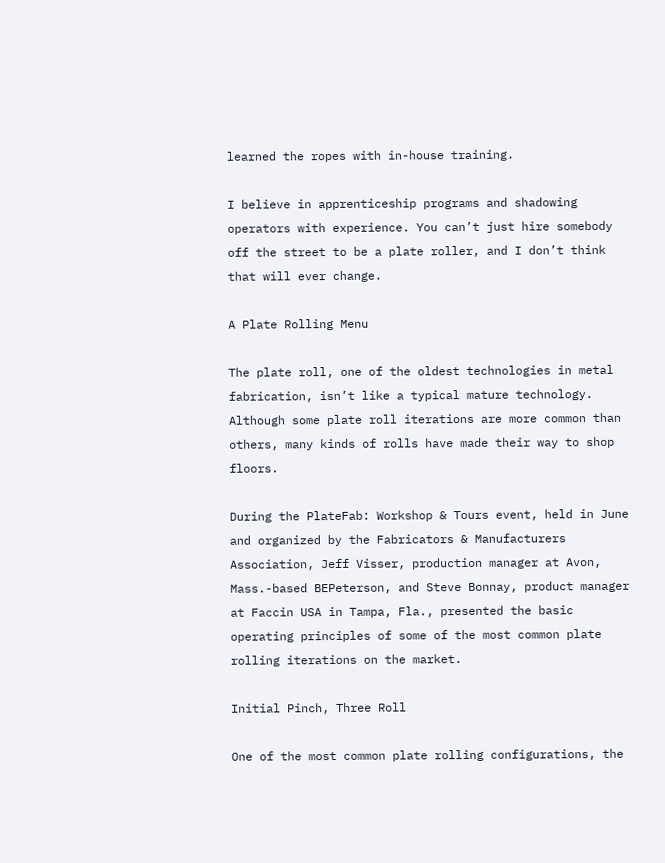learned the ropes with in-house training.

I believe in apprenticeship programs and shadowing operators with experience. You can’t just hire somebody off the street to be a plate roller, and I don’t think that will ever change.

A Plate Rolling Menu

The plate roll, one of the oldest technologies in metal fabrication, isn’t like a typical mature technology. Although some plate roll iterations are more common than others, many kinds of rolls have made their way to shop floors.

During the PlateFab: Workshop & Tours event, held in June and organized by the Fabricators & Manufacturers Association, Jeff Visser, production manager at Avon, Mass.-based BEPeterson, and Steve Bonnay, product manager at Faccin USA in Tampa, Fla., presented the basic operating principles of some of the most common plate rolling iterations on the market.

Initial Pinch, Three Roll

One of the most common plate rolling configurations, the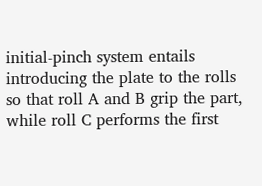initial-pinch system entails introducing the plate to the rolls so that roll A and B grip the part, while roll C performs the first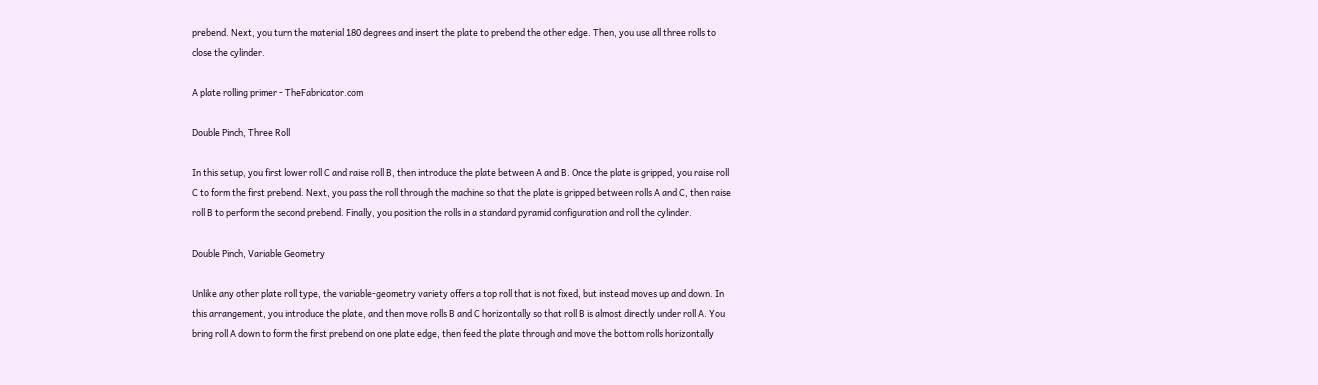prebend. Next, you turn the material 180 degrees and insert the plate to prebend the other edge. Then, you use all three rolls to close the cylinder.

A plate rolling primer - TheFabricator.com

Double Pinch, Three Roll

In this setup, you first lower roll C and raise roll B, then introduce the plate between A and B. Once the plate is gripped, you raise roll C to form the first prebend. Next, you pass the roll through the machine so that the plate is gripped between rolls A and C, then raise roll B to perform the second prebend. Finally, you position the rolls in a standard pyramid configuration and roll the cylinder.

Double Pinch, Variable Geometry

Unlike any other plate roll type, the variable-geometry variety offers a top roll that is not fixed, but instead moves up and down. In this arrangement, you introduce the plate, and then move rolls B and C horizontally so that roll B is almost directly under roll A. You bring roll A down to form the first prebend on one plate edge, then feed the plate through and move the bottom rolls horizontally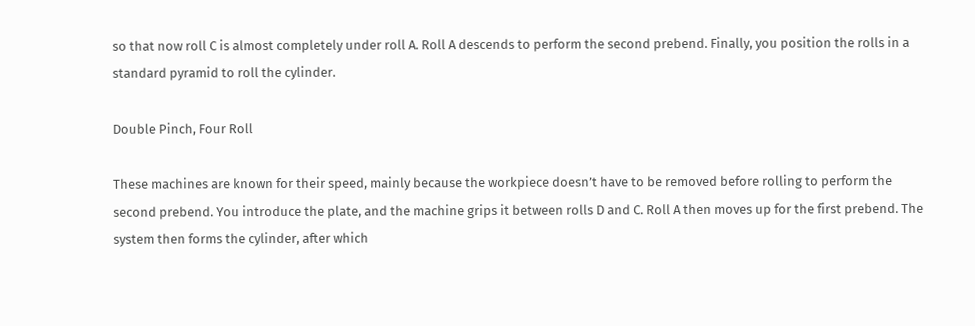so that now roll C is almost completely under roll A. Roll A descends to perform the second prebend. Finally, you position the rolls in a standard pyramid to roll the cylinder.

Double Pinch, Four Roll

These machines are known for their speed, mainly because the workpiece doesn’t have to be removed before rolling to perform the second prebend. You introduce the plate, and the machine grips it between rolls D and C. Roll A then moves up for the first prebend. The system then forms the cylinder, after which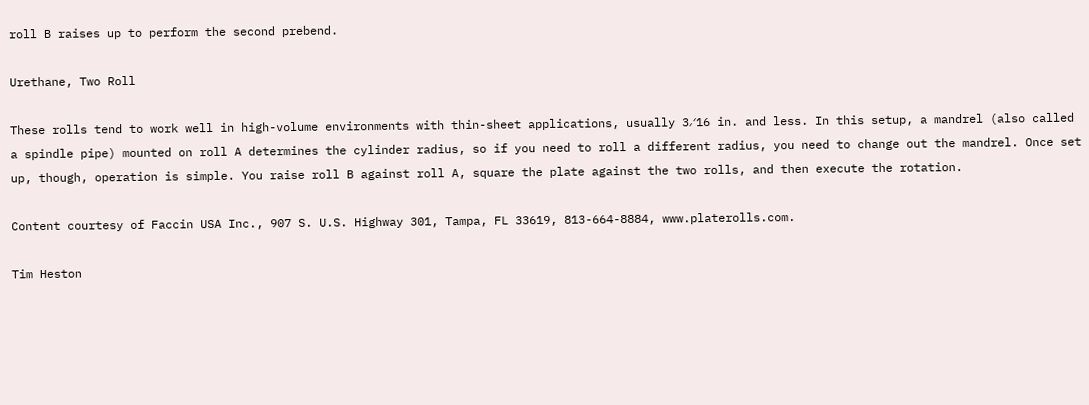roll B raises up to perform the second prebend.

Urethane, Two Roll

These rolls tend to work well in high-volume environments with thin-sheet applications, usually 3⁄16 in. and less. In this setup, a mandrel (also called a spindle pipe) mounted on roll A determines the cylinder radius, so if you need to roll a different radius, you need to change out the mandrel. Once set up, though, operation is simple. You raise roll B against roll A, square the plate against the two rolls, and then execute the rotation.

Content courtesy of Faccin USA Inc., 907 S. U.S. Highway 301, Tampa, FL 33619, 813-664-8884, www.platerolls.com.

Tim Heston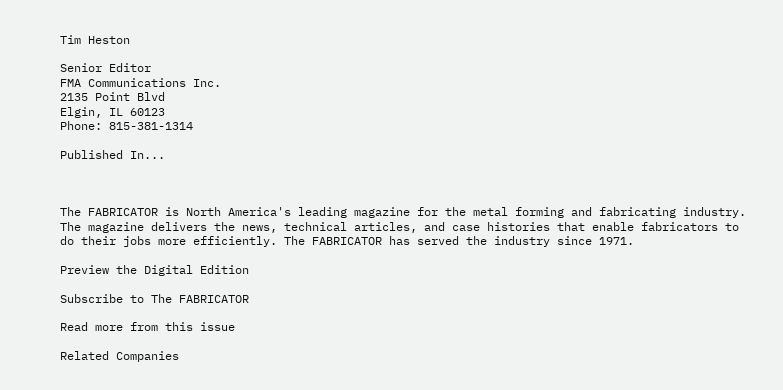Tim Heston

Senior Editor
FMA Communications Inc.
2135 Point Blvd
Elgin, IL 60123
Phone: 815-381-1314

Published In...



The FABRICATOR is North America's leading magazine for the metal forming and fabricating industry. The magazine delivers the news, technical articles, and case histories that enable fabricators to do their jobs more efficiently. The FABRICATOR has served the industry since 1971.

Preview the Digital Edition

Subscribe to The FABRICATOR

Read more from this issue

Related Companies